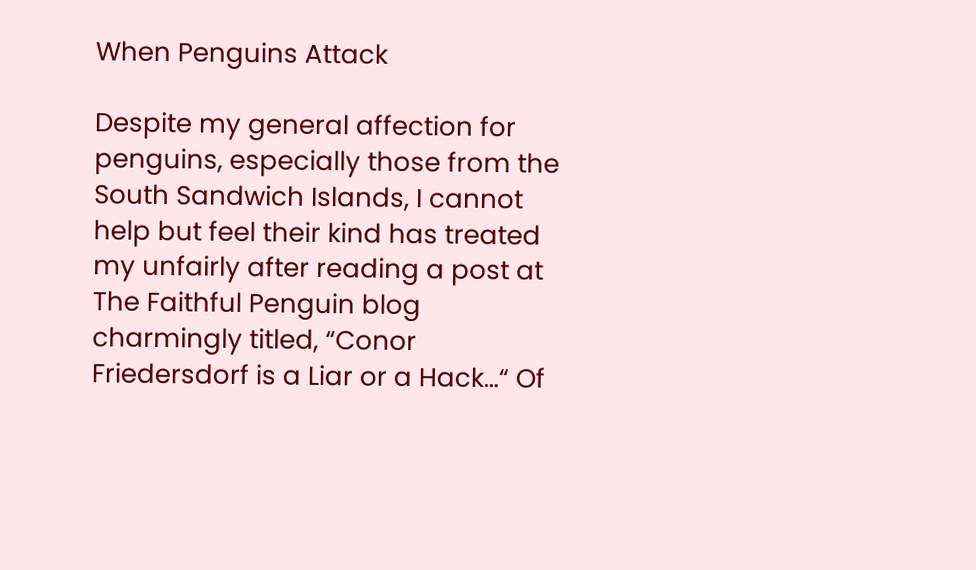When Penguins Attack

Despite my general affection for penguins, especially those from the South Sandwich Islands, I cannot help but feel their kind has treated my unfairly after reading a post at The Faithful Penguin blog charmingly titled, “Conor Friedersdorf is a Liar or a Hack…“ Of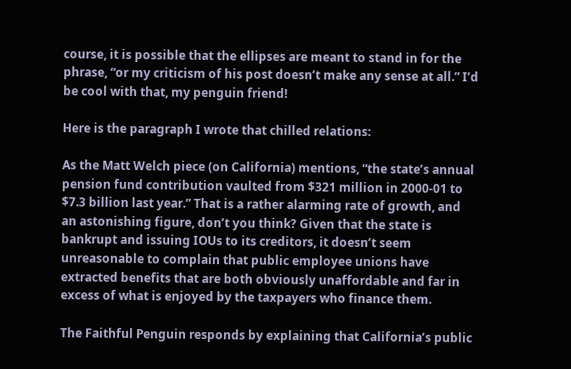course, it is possible that the ellipses are meant to stand in for the phrase, “or my criticism of his post doesn’t make any sense at all.” I’d be cool with that, my penguin friend!

Here is the paragraph I wrote that chilled relations:

As the Matt Welch piece (on California) mentions, “the state’s annual pension fund contribution vaulted from $321 million in 2000-01 to $7.3 billion last year.” That is a rather alarming rate of growth, and an astonishing figure, don’t you think? Given that the state is bankrupt and issuing IOUs to its creditors, it doesn’t seem unreasonable to complain that public employee unions have extracted benefits that are both obviously unaffordable and far in excess of what is enjoyed by the taxpayers who finance them.

The Faithful Penguin responds by explaining that California’s public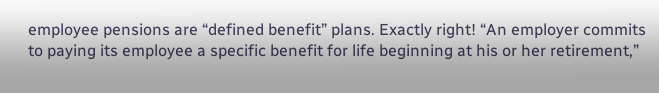employee pensions are “defined benefit” plans. Exactly right! “An employer commits to paying its employee a specific benefit for life beginning at his or her retirement,”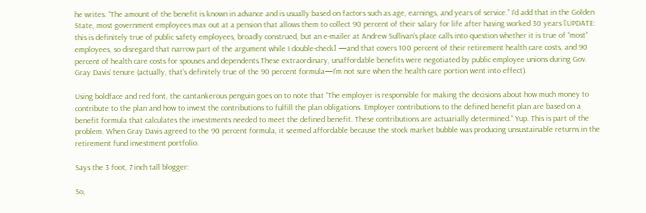he writes. “The amount of the benefit is known in advance and is usually based on factors such as age, earnings, and years of service.” I’d add that in the Golden State, most government employees max out at a pension that allows them to collect 90 percent of their salary for life after having worked 30 years [UPDATE: this is definitely true of public safety employees, broadly construed, but an e-mailer at Andrew Sullivan’s place calls into question whether it is true of “most” employees, so disregard that narrow part of the argument while I double-check] —and that covers 100 percent of their retirement health care costs, and 90 percent of health care costs for spouses and dependents.These extraordinary, unaffordable benefits were negotiated by public employee unions during Gov. Gray Davis’ tenure (actually, that’s definitely true of the 90 percent formula—I’m not sure when the health care portion went into effect).

Using boldface and red font, the cantankerous penguin goes on to note that “The employer is responsible for making the decisions about how much money to contribute to the plan and how to invest the contributions to fulfill the plan obligations. Employer contributions to the defined benefit plan are based on a benefit formula that calculates the investments needed to meet the defined benefit. These contributions are actuarially determined.” Yup. This is part of the problem. When Gray Davis agreed to the 90 percent formula, it seemed affordable because the stock market bubble was producing unsustainable returns in the retirement fund investment portfolio.

Says the 3 foot, 7 inch tall blogger:

So,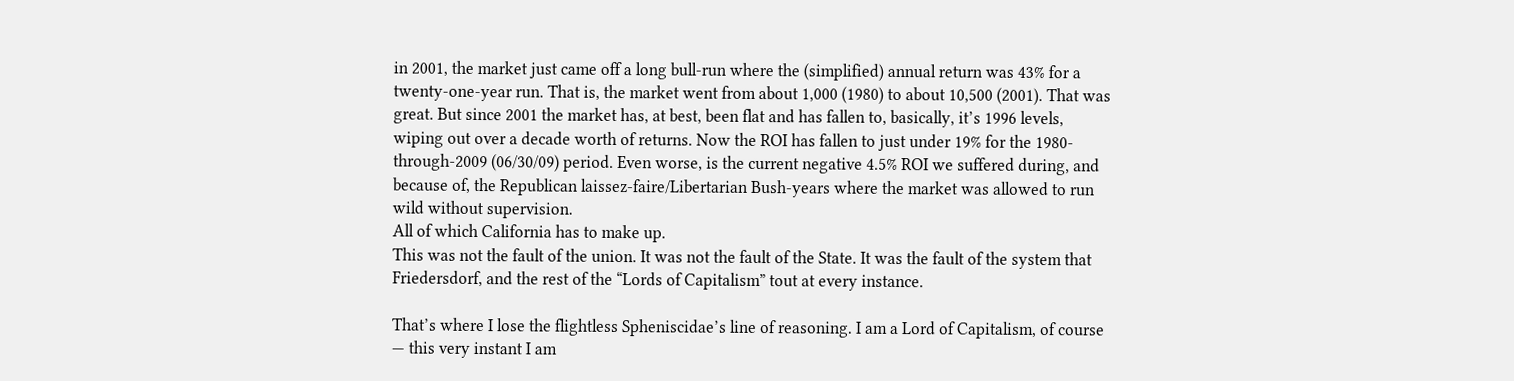in 2001, the market just came off a long bull-run where the (simplified) annual return was 43% for a twenty-one-year run. That is, the market went from about 1,000 (1980) to about 10,500 (2001). That was great. But since 2001 the market has, at best, been flat and has fallen to, basically, it’s 1996 levels, wiping out over a decade worth of returns. Now the ROI has fallen to just under 19% for the 1980-through-2009 (06/30/09) period. Even worse, is the current negative 4.5% ROI we suffered during, and because of, the Republican laissez-faire/Libertarian Bush-years where the market was allowed to run wild without supervision.
All of which California has to make up.
This was not the fault of the union. It was not the fault of the State. It was the fault of the system that Friedersdorf, and the rest of the “Lords of Capitalism” tout at every instance.

That’s where I lose the flightless Spheniscidae’s line of reasoning. I am a Lord of Capitalism, of course — this very instant I am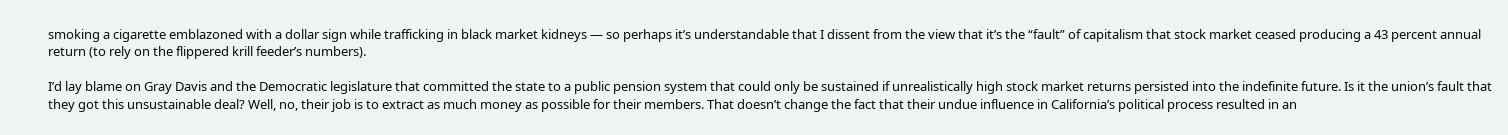smoking a cigarette emblazoned with a dollar sign while trafficking in black market kidneys — so perhaps it’s understandable that I dissent from the view that it’s the “fault” of capitalism that stock market ceased producing a 43 percent annual return (to rely on the flippered krill feeder’s numbers).

I’d lay blame on Gray Davis and the Democratic legislature that committed the state to a public pension system that could only be sustained if unrealistically high stock market returns persisted into the indefinite future. Is it the union’s fault that they got this unsustainable deal? Well, no, their job is to extract as much money as possible for their members. That doesn’t change the fact that their undue influence in California’s political process resulted in an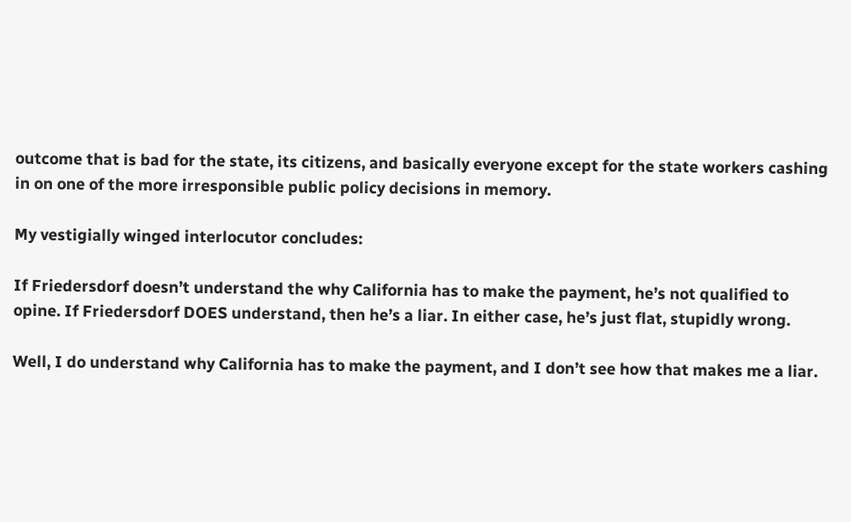outcome that is bad for the state, its citizens, and basically everyone except for the state workers cashing in on one of the more irresponsible public policy decisions in memory.

My vestigially winged interlocutor concludes:

If Friedersdorf doesn’t understand the why California has to make the payment, he’s not qualified to opine. If Friedersdorf DOES understand, then he’s a liar. In either case, he’s just flat, stupidly wrong.

Well, I do understand why California has to make the payment, and I don’t see how that makes me a liar.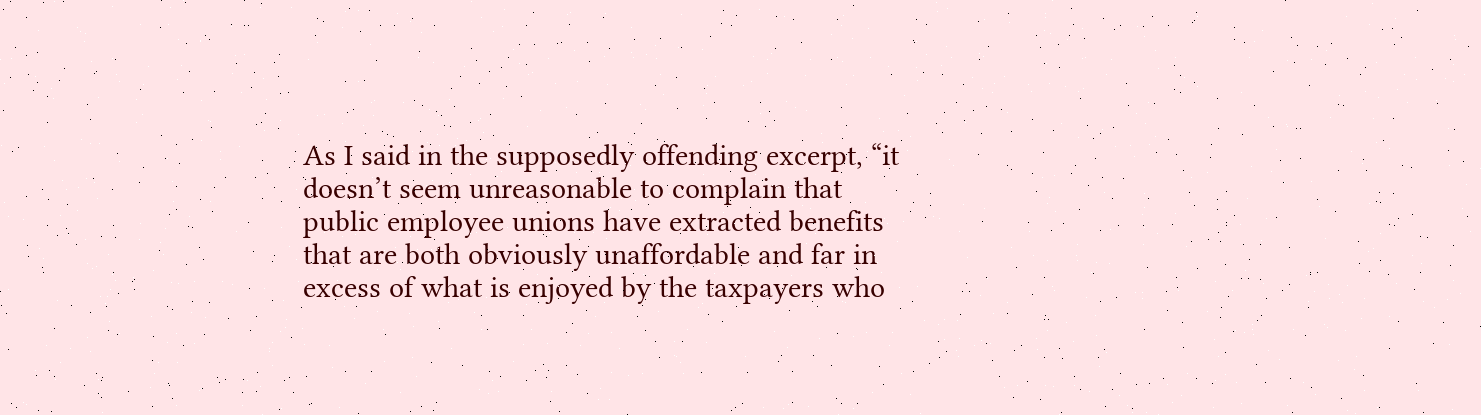As I said in the supposedly offending excerpt, “it doesn’t seem unreasonable to complain that public employee unions have extracted benefits that are both obviously unaffordable and far in excess of what is enjoyed by the taxpayers who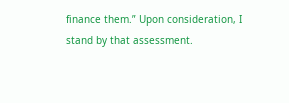finance them.” Upon consideration, I stand by that assessment.